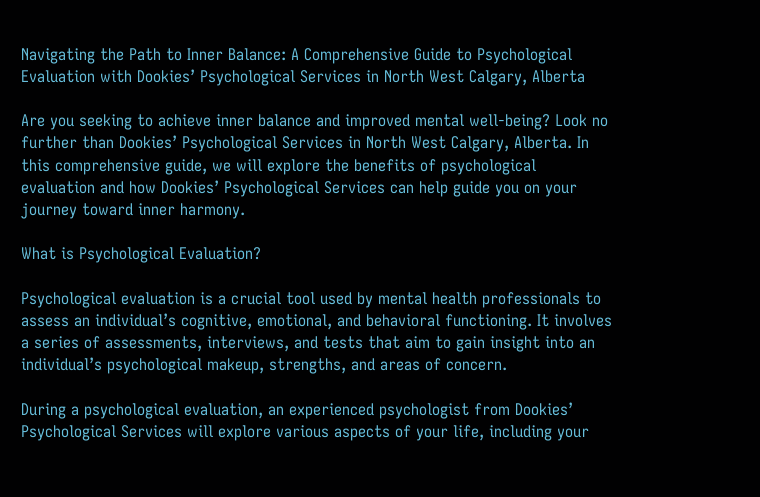Navigating the Path to Inner Balance: A Comprehensive Guide to Psychological Evaluation with Dookies’ Psychological Services in North West Calgary, Alberta

Are you seeking to achieve inner balance and improved mental well-being? Look no further than Dookies’ Psychological Services in North West Calgary, Alberta. In this comprehensive guide, we will explore the benefits of psychological evaluation and how Dookies’ Psychological Services can help guide you on your journey toward inner harmony.

What is Psychological Evaluation?

Psychological evaluation is a crucial tool used by mental health professionals to assess an individual’s cognitive, emotional, and behavioral functioning. It involves a series of assessments, interviews, and tests that aim to gain insight into an individual’s psychological makeup, strengths, and areas of concern.

During a psychological evaluation, an experienced psychologist from Dookies’ Psychological Services will explore various aspects of your life, including your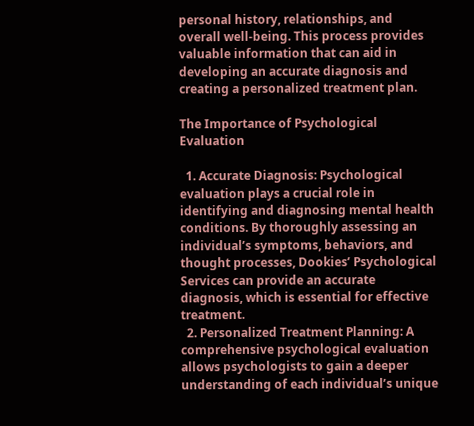personal history, relationships, and overall well-being. This process provides valuable information that can aid in developing an accurate diagnosis and creating a personalized treatment plan.

The Importance of Psychological Evaluation

  1. Accurate Diagnosis: Psychological evaluation plays a crucial role in identifying and diagnosing mental health conditions. By thoroughly assessing an individual’s symptoms, behaviors, and thought processes, Dookies’ Psychological Services can provide an accurate diagnosis, which is essential for effective treatment.
  2. Personalized Treatment Planning: A comprehensive psychological evaluation allows psychologists to gain a deeper understanding of each individual’s unique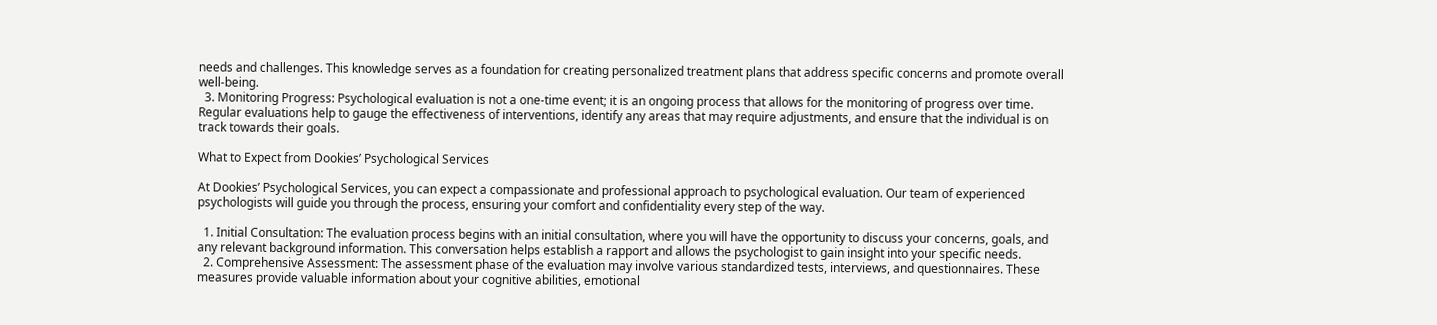needs and challenges. This knowledge serves as a foundation for creating personalized treatment plans that address specific concerns and promote overall well-being.
  3. Monitoring Progress: Psychological evaluation is not a one-time event; it is an ongoing process that allows for the monitoring of progress over time. Regular evaluations help to gauge the effectiveness of interventions, identify any areas that may require adjustments, and ensure that the individual is on track towards their goals.

What to Expect from Dookies’ Psychological Services

At Dookies’ Psychological Services, you can expect a compassionate and professional approach to psychological evaluation. Our team of experienced psychologists will guide you through the process, ensuring your comfort and confidentiality every step of the way.

  1. Initial Consultation: The evaluation process begins with an initial consultation, where you will have the opportunity to discuss your concerns, goals, and any relevant background information. This conversation helps establish a rapport and allows the psychologist to gain insight into your specific needs.
  2. Comprehensive Assessment: The assessment phase of the evaluation may involve various standardized tests, interviews, and questionnaires. These measures provide valuable information about your cognitive abilities, emotional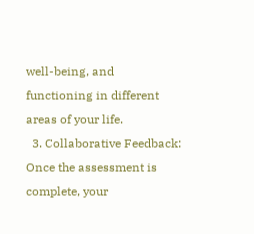well-being, and functioning in different areas of your life.
  3. Collaborative Feedback: Once the assessment is complete, your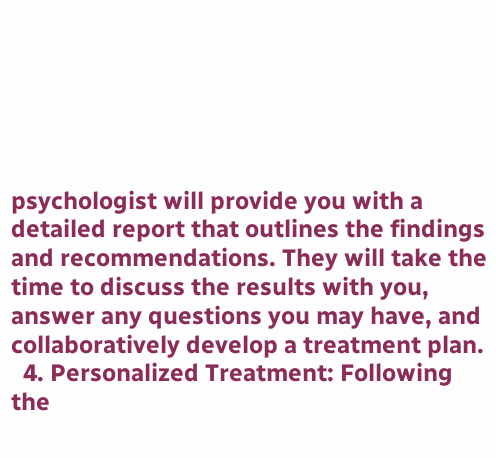psychologist will provide you with a detailed report that outlines the findings and recommendations. They will take the time to discuss the results with you, answer any questions you may have, and collaboratively develop a treatment plan.
  4. Personalized Treatment: Following the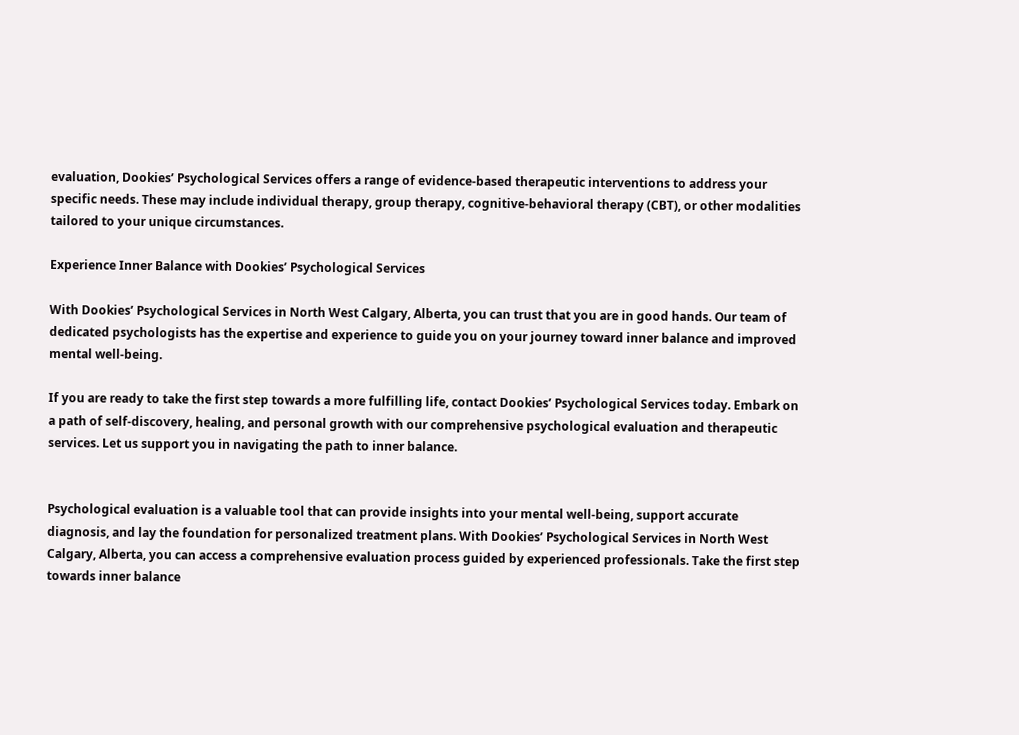evaluation, Dookies’ Psychological Services offers a range of evidence-based therapeutic interventions to address your specific needs. These may include individual therapy, group therapy, cognitive-behavioral therapy (CBT), or other modalities tailored to your unique circumstances.

Experience Inner Balance with Dookies’ Psychological Services

With Dookies’ Psychological Services in North West Calgary, Alberta, you can trust that you are in good hands. Our team of dedicated psychologists has the expertise and experience to guide you on your journey toward inner balance and improved mental well-being.

If you are ready to take the first step towards a more fulfilling life, contact Dookies’ Psychological Services today. Embark on a path of self-discovery, healing, and personal growth with our comprehensive psychological evaluation and therapeutic services. Let us support you in navigating the path to inner balance.


Psychological evaluation is a valuable tool that can provide insights into your mental well-being, support accurate diagnosis, and lay the foundation for personalized treatment plans. With Dookies’ Psychological Services in North West Calgary, Alberta, you can access a comprehensive evaluation process guided by experienced professionals. Take the first step towards inner balance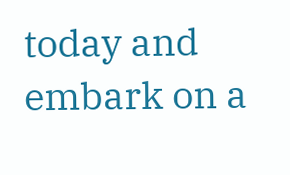today and embark on a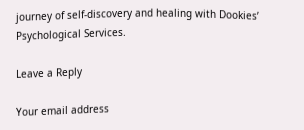journey of self-discovery and healing with Dookies’ Psychological Services.

Leave a Reply

Your email address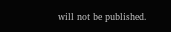will not be published.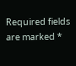Required fields are marked *